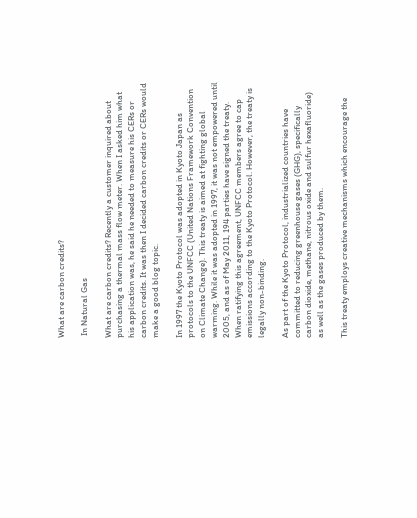What are carbon credits?

 In Natural Gas

What are carbon credits? Recently a customer inquired about purchasing a thermal mass flow meter. When I asked him what his application was, he said he needed to measure his CERs or carbon credits. It was then I decided carbon credits or CERs would make a good blog topic.

In 1997 the Kyoto Protocol was adopted in Kyoto Japan as protocols to the UNFCC (United Nations Framework Convention on Climate Change). This treaty is aimed at fighting global warming. While it was adopted in 1997, it was not empowered until 2005, and as of May 2011, 194 parties have signed the treaty. When ratifying this agreement, UNFCC members agree to cap emissions according to the Kyoto Protocol. However, the treaty is legally non-binding.

As part of the Kyoto Protocol, industrialized countries have committed to reducing greenhouse gases (GHG), specifically carbon dioxide, methane, nitrous oxide and sulfur hexafluoride) as well as the gases produced by them.

This treaty employs creative mechanisms which encourage the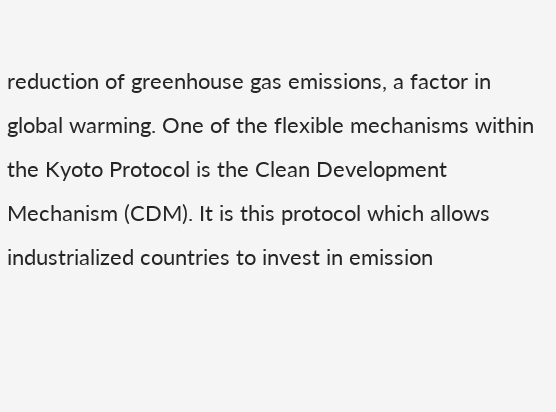reduction of greenhouse gas emissions, a factor in global warming. One of the flexible mechanisms within the Kyoto Protocol is the Clean Development Mechanism (CDM). It is this protocol which allows industrialized countries to invest in emission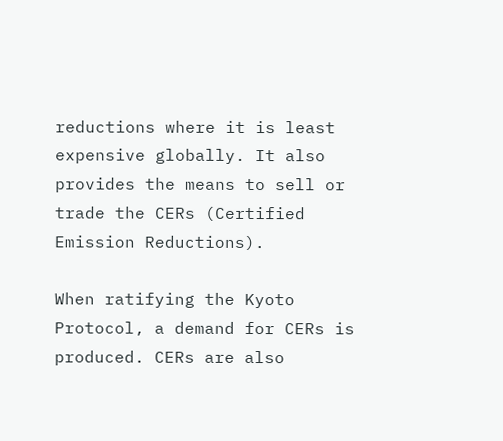reductions where it is least expensive globally. It also provides the means to sell or trade the CERs (Certified Emission Reductions).

When ratifying the Kyoto Protocol, a demand for CERs is produced. CERs are also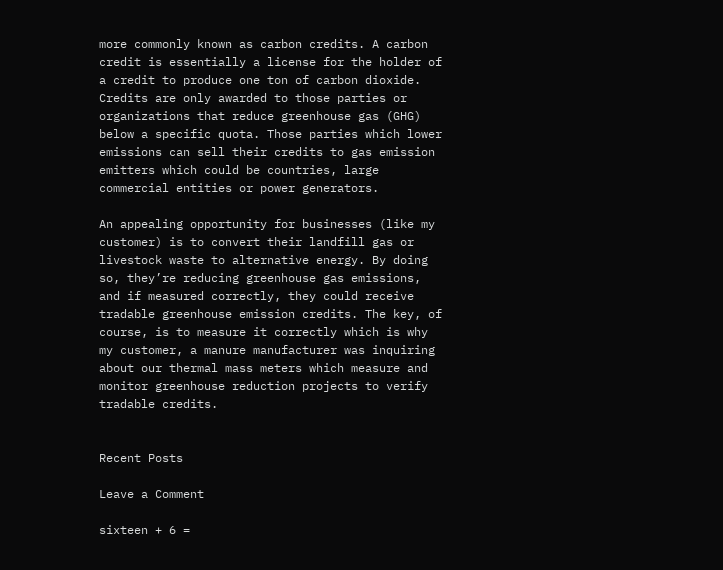more commonly known as carbon credits. A carbon credit is essentially a license for the holder of a credit to produce one ton of carbon dioxide. Credits are only awarded to those parties or organizations that reduce greenhouse gas (GHG) below a specific quota. Those parties which lower emissions can sell their credits to gas emission emitters which could be countries, large commercial entities or power generators.

An appealing opportunity for businesses (like my customer) is to convert their landfill gas or livestock waste to alternative energy. By doing so, they’re reducing greenhouse gas emissions, and if measured correctly, they could receive tradable greenhouse emission credits. The key, of course, is to measure it correctly which is why my customer, a manure manufacturer was inquiring about our thermal mass meters which measure and monitor greenhouse reduction projects to verify tradable credits.


Recent Posts

Leave a Comment

sixteen + 6 =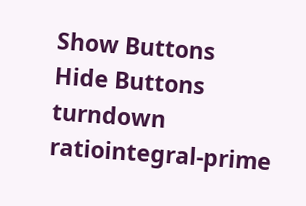Show Buttons
Hide Buttons
turndown ratiointegral-prime